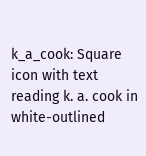k_a_cook: Square icon with text reading k. a. cook in white-outlined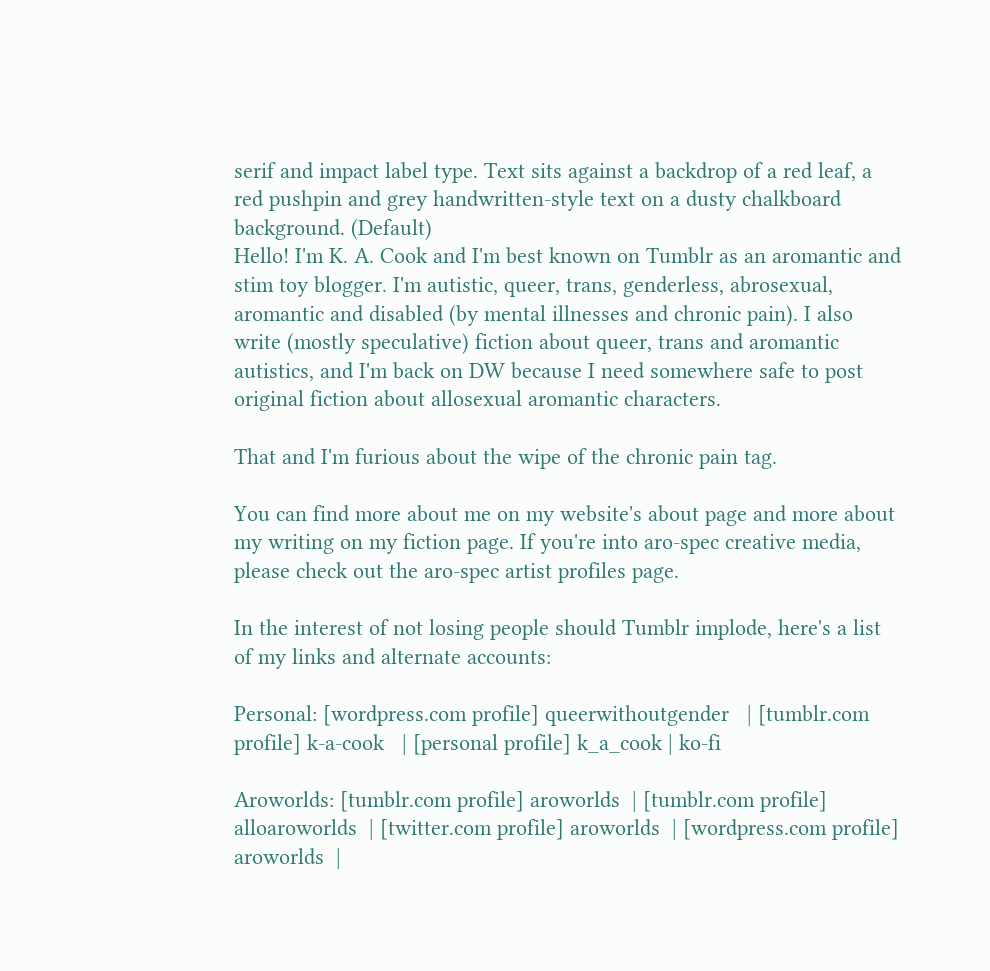serif and impact label type. Text sits against a backdrop of a red leaf, a red pushpin and grey handwritten-style text on a dusty chalkboard background. (Default)
Hello! I'm K. A. Cook and I'm best known on Tumblr as an aromantic and stim toy blogger. I'm autistic, queer, trans, genderless, abrosexual, aromantic and disabled (by mental illnesses and chronic pain). I also write (mostly speculative) fiction about queer, trans and aromantic autistics, and I'm back on DW because I need somewhere safe to post original fiction about allosexual aromantic characters.

That and I'm furious about the wipe of the chronic pain tag.

You can find more about me on my website's about page and more about my writing on my fiction page. If you're into aro-spec creative media, please check out the aro-spec artist profiles page.

In the interest of not losing people should Tumblr implode, here's a list of my links and alternate accounts:

Personal: [wordpress.com profile] queerwithoutgender   | [tumblr.com profile] k-a-cook   | [personal profile] k_a_cook | ko-fi

Aroworlds: [tumblr.com profile] aroworlds  | [tumblr.com profile] alloaroworlds  | [twitter.com profile] aroworlds  | [wordpress.com profile] aroworlds  |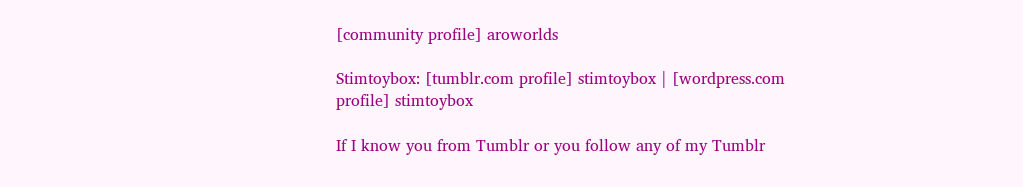[community profile] aroworlds

Stimtoybox: [tumblr.com profile] stimtoybox | [wordpress.com profile] stimtoybox

If I know you from Tumblr or you follow any of my Tumblr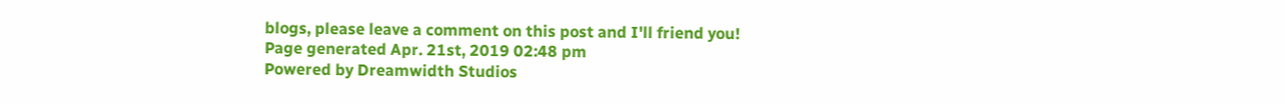blogs, please leave a comment on this post and I'll friend you!
Page generated Apr. 21st, 2019 02:48 pm
Powered by Dreamwidth Studios